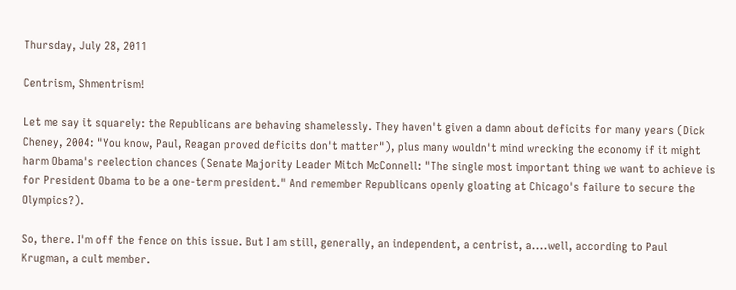Thursday, July 28, 2011

Centrism, Shmentrism!

Let me say it squarely: the Republicans are behaving shamelessly. They haven't given a damn about deficits for many years (Dick Cheney, 2004: "You know, Paul, Reagan proved deficits don't matter"), plus many wouldn't mind wrecking the economy if it might harm Obama's reelection chances (Senate Majority Leader Mitch McConnell: "The single most important thing we want to achieve is for President Obama to be a one-term president." And remember Republicans openly gloating at Chicago's failure to secure the Olympics?).

So, there. I'm off the fence on this issue. But I am still, generally, an independent, a centrist, a....well, according to Paul Krugman, a cult member.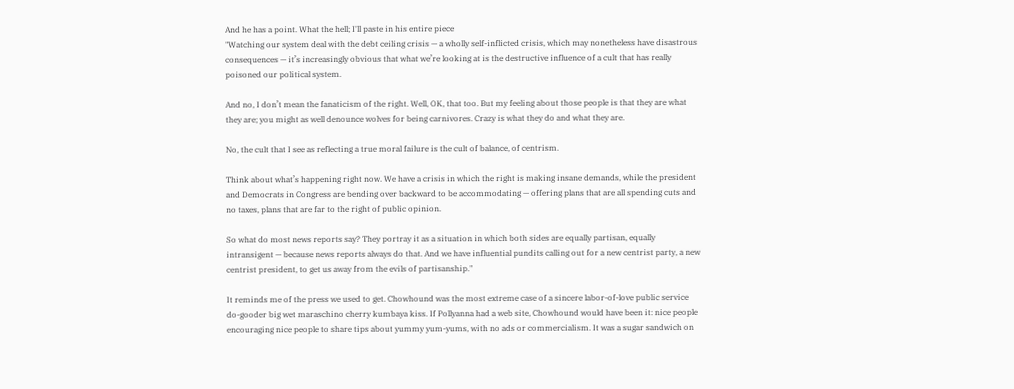And he has a point. What the hell; I'll paste in his entire piece
"Watching our system deal with the debt ceiling crisis — a wholly self-inflicted crisis, which may nonetheless have disastrous consequences — it’s increasingly obvious that what we’re looking at is the destructive influence of a cult that has really poisoned our political system.

And no, I don’t mean the fanaticism of the right. Well, OK, that too. But my feeling about those people is that they are what they are; you might as well denounce wolves for being carnivores. Crazy is what they do and what they are.

No, the cult that I see as reflecting a true moral failure is the cult of balance, of centrism.

Think about what’s happening right now. We have a crisis in which the right is making insane demands, while the president and Democrats in Congress are bending over backward to be accommodating — offering plans that are all spending cuts and no taxes, plans that are far to the right of public opinion.

So what do most news reports say? They portray it as a situation in which both sides are equally partisan, equally intransigent — because news reports always do that. And we have influential pundits calling out for a new centrist party, a new centrist president, to get us away from the evils of partisanship."

It reminds me of the press we used to get. Chowhound was the most extreme case of a sincere labor-of-love public service do-gooder big wet maraschino cherry kumbaya kiss. If Pollyanna had a web site, Chowhound would have been it: nice people encouraging nice people to share tips about yummy yum-yums, with no ads or commercialism. It was a sugar sandwich on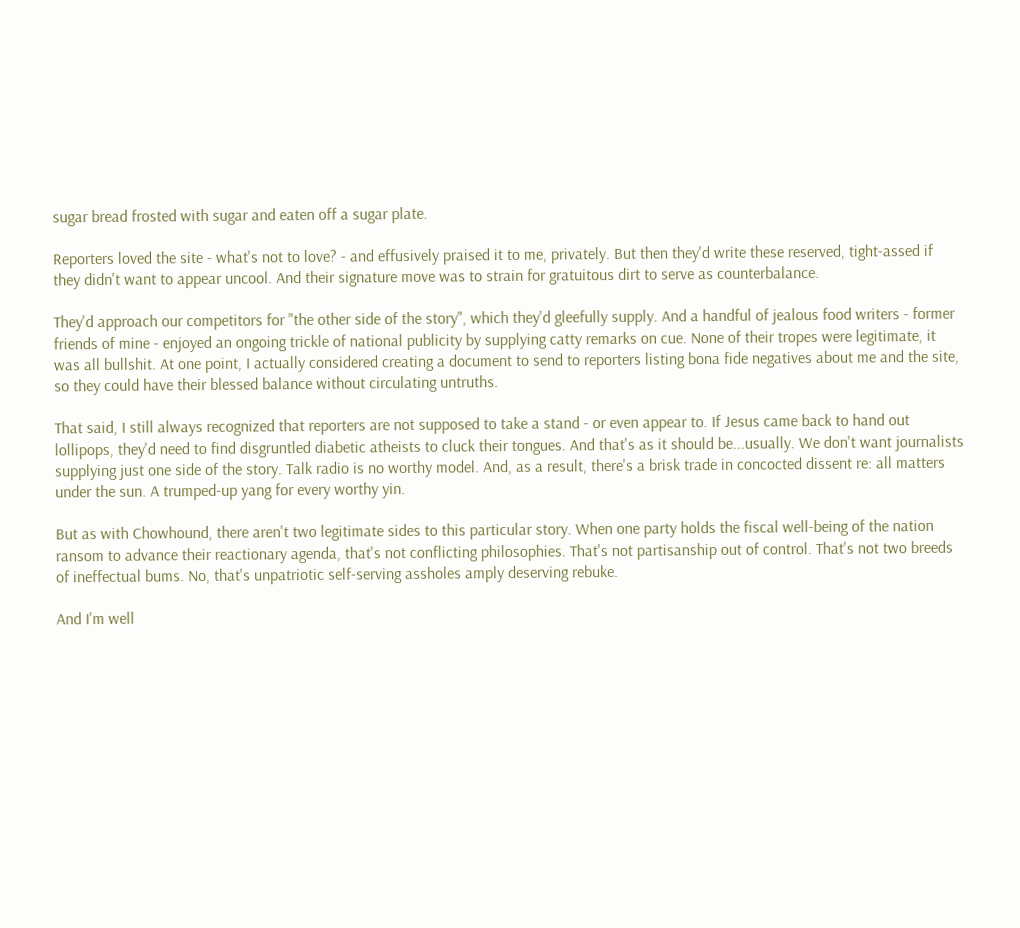sugar bread frosted with sugar and eaten off a sugar plate.

Reporters loved the site - what's not to love? - and effusively praised it to me, privately. But then they'd write these reserved, tight-assed if they didn't want to appear uncool. And their signature move was to strain for gratuitous dirt to serve as counterbalance.

They'd approach our competitors for "the other side of the story", which they'd gleefully supply. And a handful of jealous food writers - former friends of mine - enjoyed an ongoing trickle of national publicity by supplying catty remarks on cue. None of their tropes were legitimate, it was all bullshit. At one point, I actually considered creating a document to send to reporters listing bona fide negatives about me and the site, so they could have their blessed balance without circulating untruths.

That said, I still always recognized that reporters are not supposed to take a stand - or even appear to. If Jesus came back to hand out lollipops, they'd need to find disgruntled diabetic atheists to cluck their tongues. And that's as it should be...usually. We don't want journalists supplying just one side of the story. Talk radio is no worthy model. And, as a result, there's a brisk trade in concocted dissent re: all matters under the sun. A trumped-up yang for every worthy yin.

But as with Chowhound, there aren't two legitimate sides to this particular story. When one party holds the fiscal well-being of the nation ransom to advance their reactionary agenda, that's not conflicting philosophies. That's not partisanship out of control. That's not two breeds of ineffectual bums. No, that's unpatriotic self-serving assholes amply deserving rebuke.

And I'm well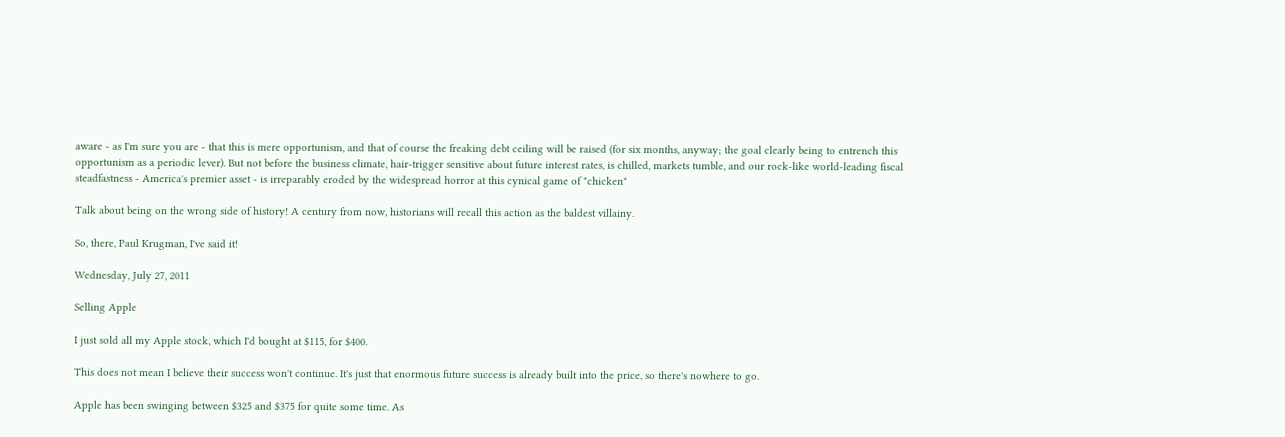aware - as I'm sure you are - that this is mere opportunism, and that of course the freaking debt ceiling will be raised (for six months, anyway; the goal clearly being to entrench this opportunism as a periodic lever). But not before the business climate, hair-trigger sensitive about future interest rates, is chilled, markets tumble, and our rock-like world-leading fiscal steadfastness - America's premier asset - is irreparably eroded by the widespread horror at this cynical game of "chicken"

Talk about being on the wrong side of history! A century from now, historians will recall this action as the baldest villainy.

So, there, Paul Krugman, I've said it!

Wednesday, July 27, 2011

Selling Apple

I just sold all my Apple stock, which I'd bought at $115, for $400.

This does not mean I believe their success won't continue. It's just that enormous future success is already built into the price, so there's nowhere to go.

Apple has been swinging between $325 and $375 for quite some time. As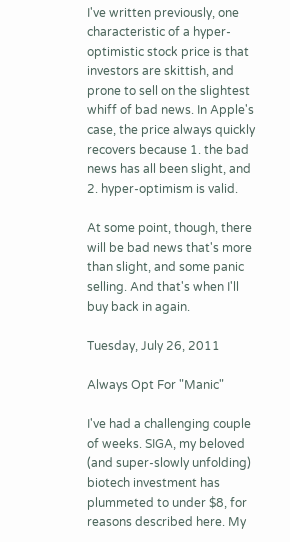I've written previously, one characteristic of a hyper-optimistic stock price is that investors are skittish, and prone to sell on the slightest whiff of bad news. In Apple's case, the price always quickly recovers because 1. the bad news has all been slight, and 2. hyper-optimism is valid.

At some point, though, there will be bad news that's more than slight, and some panic selling. And that's when I'll buy back in again.

Tuesday, July 26, 2011

Always Opt For "Manic"

I've had a challenging couple of weeks. SIGA, my beloved (and super-slowly unfolding) biotech investment has plummeted to under $8, for reasons described here. My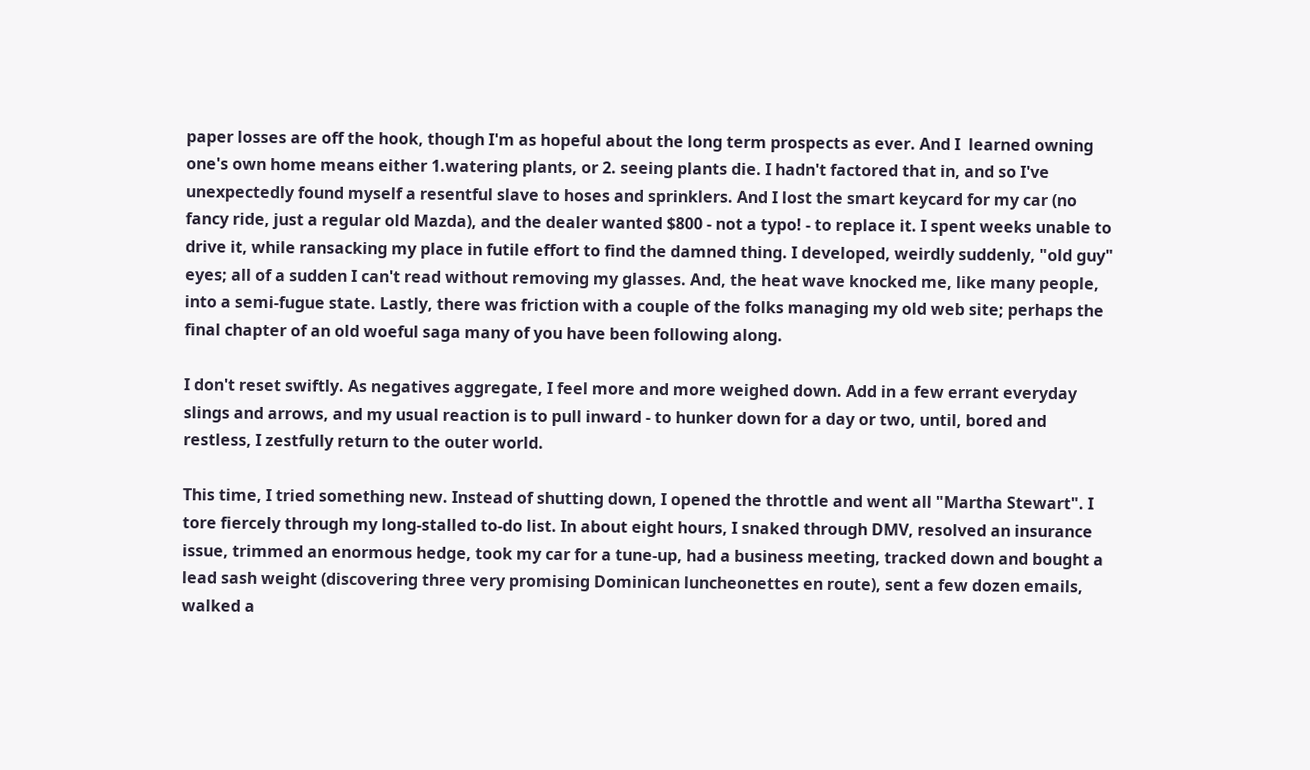paper losses are off the hook, though I'm as hopeful about the long term prospects as ever. And I  learned owning one's own home means either 1.watering plants, or 2. seeing plants die. I hadn't factored that in, and so I've unexpectedly found myself a resentful slave to hoses and sprinklers. And I lost the smart keycard for my car (no fancy ride, just a regular old Mazda), and the dealer wanted $800 - not a typo! - to replace it. I spent weeks unable to drive it, while ransacking my place in futile effort to find the damned thing. I developed, weirdly suddenly, "old guy" eyes; all of a sudden I can't read without removing my glasses. And, the heat wave knocked me, like many people, into a semi-fugue state. Lastly, there was friction with a couple of the folks managing my old web site; perhaps the final chapter of an old woeful saga many of you have been following along.

I don't reset swiftly. As negatives aggregate, I feel more and more weighed down. Add in a few errant everyday slings and arrows, and my usual reaction is to pull inward - to hunker down for a day or two, until, bored and restless, I zestfully return to the outer world.

This time, I tried something new. Instead of shutting down, I opened the throttle and went all "Martha Stewart". I tore fiercely through my long-stalled to-do list. In about eight hours, I snaked through DMV, resolved an insurance issue, trimmed an enormous hedge, took my car for a tune-up, had a business meeting, tracked down and bought a lead sash weight (discovering three very promising Dominican luncheonettes en route), sent a few dozen emails, walked a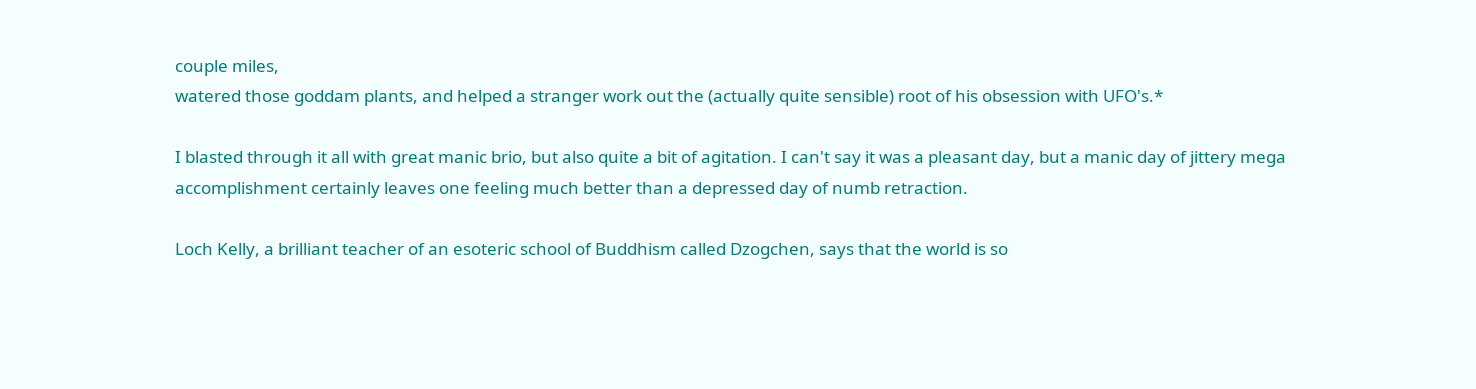couple miles,
watered those goddam plants, and helped a stranger work out the (actually quite sensible) root of his obsession with UFO's.*

I blasted through it all with great manic brio, but also quite a bit of agitation. I can't say it was a pleasant day, but a manic day of jittery mega accomplishment certainly leaves one feeling much better than a depressed day of numb retraction.

Loch Kelly, a brilliant teacher of an esoteric school of Buddhism called Dzogchen, says that the world is so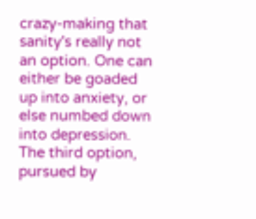crazy-making that sanity's really not an option. One can either be goaded up into anxiety, or else numbed down into depression. The third option, pursued by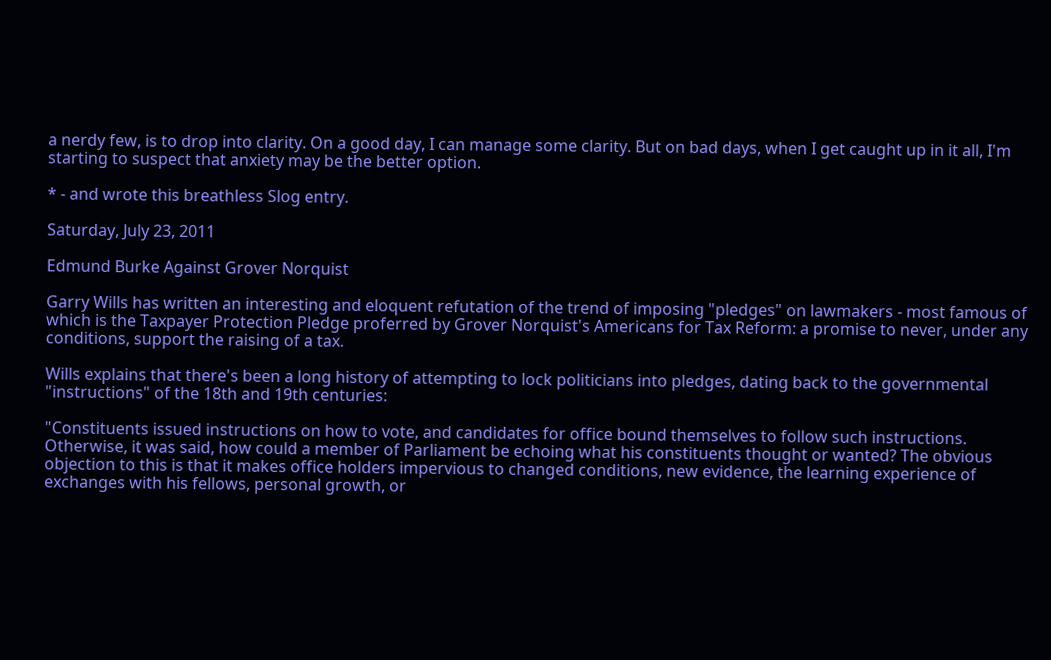a nerdy few, is to drop into clarity. On a good day, I can manage some clarity. But on bad days, when I get caught up in it all, I'm starting to suspect that anxiety may be the better option.

* - and wrote this breathless Slog entry.

Saturday, July 23, 2011

Edmund Burke Against Grover Norquist

Garry Wills has written an interesting and eloquent refutation of the trend of imposing "pledges" on lawmakers - most famous of which is the Taxpayer Protection Pledge proferred by Grover Norquist's Americans for Tax Reform: a promise to never, under any conditions, support the raising of a tax.

Wills explains that there's been a long history of attempting to lock politicians into pledges, dating back to the governmental "instructions" of the 18th and 19th centuries:

"Constituents issued instructions on how to vote, and candidates for office bound themselves to follow such instructions. Otherwise, it was said, how could a member of Parliament be echoing what his constituents thought or wanted? The obvious objection to this is that it makes office holders impervious to changed conditions, new evidence, the learning experience of exchanges with his fellows, personal growth, or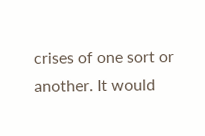crises of one sort or another. It would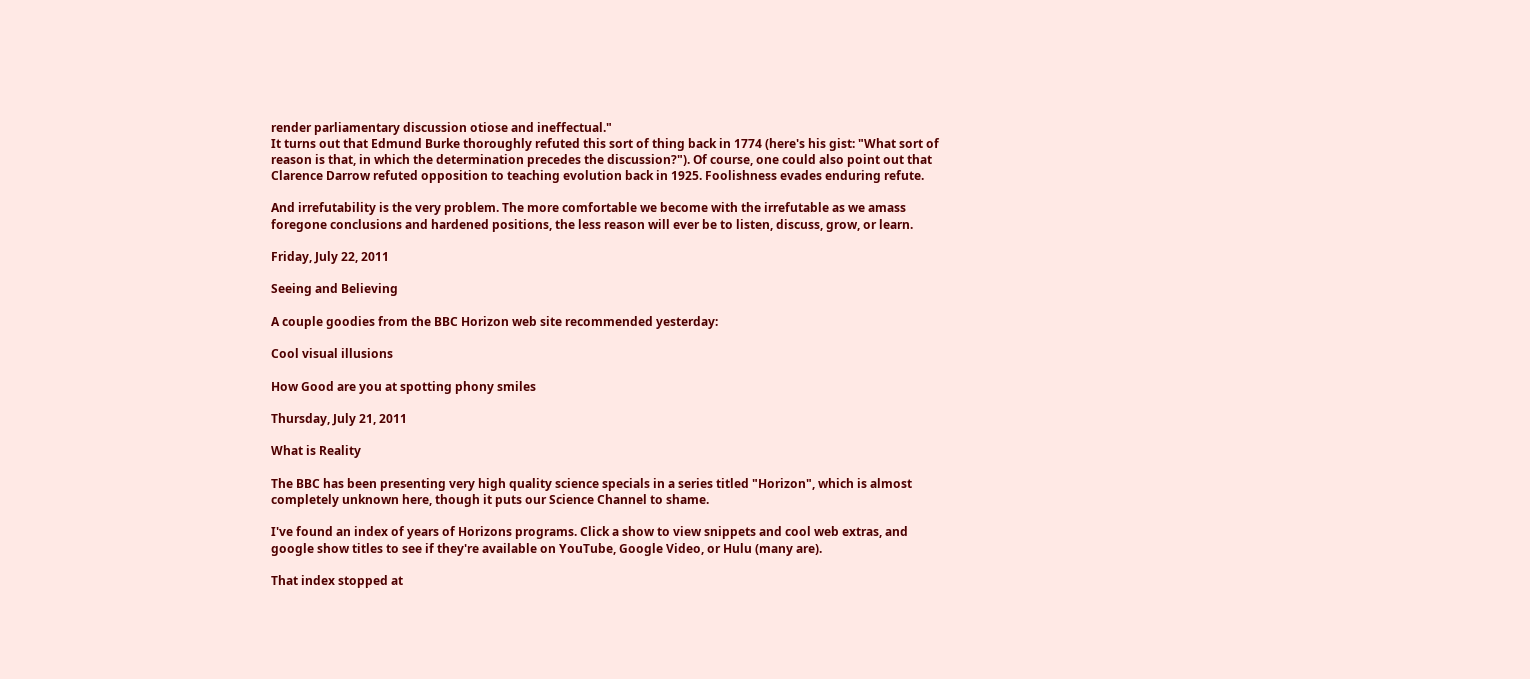render parliamentary discussion otiose and ineffectual."
It turns out that Edmund Burke thoroughly refuted this sort of thing back in 1774 (here's his gist: "What sort of reason is that, in which the determination precedes the discussion?"). Of course, one could also point out that Clarence Darrow refuted opposition to teaching evolution back in 1925. Foolishness evades enduring refute.

And irrefutability is the very problem. The more comfortable we become with the irrefutable as we amass foregone conclusions and hardened positions, the less reason will ever be to listen, discuss, grow, or learn.

Friday, July 22, 2011

Seeing and Believing

A couple goodies from the BBC Horizon web site recommended yesterday:

Cool visual illusions

How Good are you at spotting phony smiles

Thursday, July 21, 2011

What is Reality

The BBC has been presenting very high quality science specials in a series titled "Horizon", which is almost completely unknown here, though it puts our Science Channel to shame.

I've found an index of years of Horizons programs. Click a show to view snippets and cool web extras, and google show titles to see if they're available on YouTube, Google Video, or Hulu (many are).

That index stopped at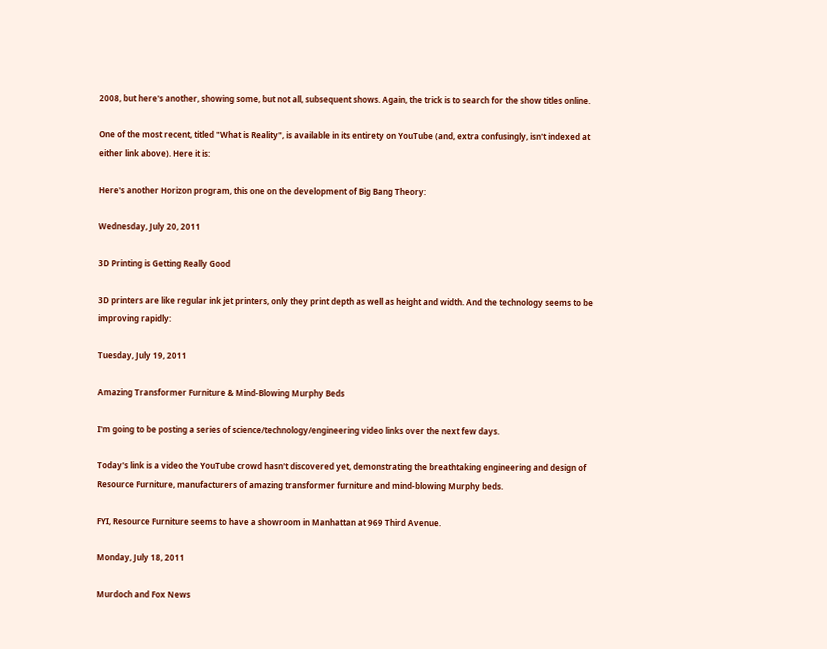2008, but here's another, showing some, but not all, subsequent shows. Again, the trick is to search for the show titles online.

One of the most recent, titled "What is Reality", is available in its entirety on YouTube (and, extra confusingly, isn't indexed at either link above). Here it is:

Here's another Horizon program, this one on the development of Big Bang Theory:

Wednesday, July 20, 2011

3D Printing is Getting Really Good

3D printers are like regular ink jet printers, only they print depth as well as height and width. And the technology seems to be improving rapidly:

Tuesday, July 19, 2011

Amazing Transformer Furniture & Mind-Blowing Murphy Beds

I'm going to be posting a series of science/technology/engineering video links over the next few days.

Today's link is a video the YouTube crowd hasn't discovered yet, demonstrating the breathtaking engineering and design of Resource Furniture, manufacturers of amazing transformer furniture and mind-blowing Murphy beds.

FYI, Resource Furniture seems to have a showroom in Manhattan at 969 Third Avenue.

Monday, July 18, 2011

Murdoch and Fox News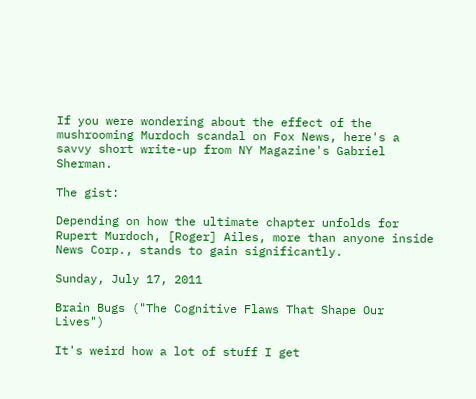If you were wondering about the effect of the mushrooming Murdoch scandal on Fox News, here's a savvy short write-up from NY Magazine's Gabriel Sherman.

The gist:

Depending on how the ultimate chapter unfolds for Rupert Murdoch, [Roger] Ailes, more than anyone inside News Corp., stands to gain significantly.

Sunday, July 17, 2011

Brain Bugs ("The Cognitive Flaws That Shape Our Lives")

It's weird how a lot of stuff I get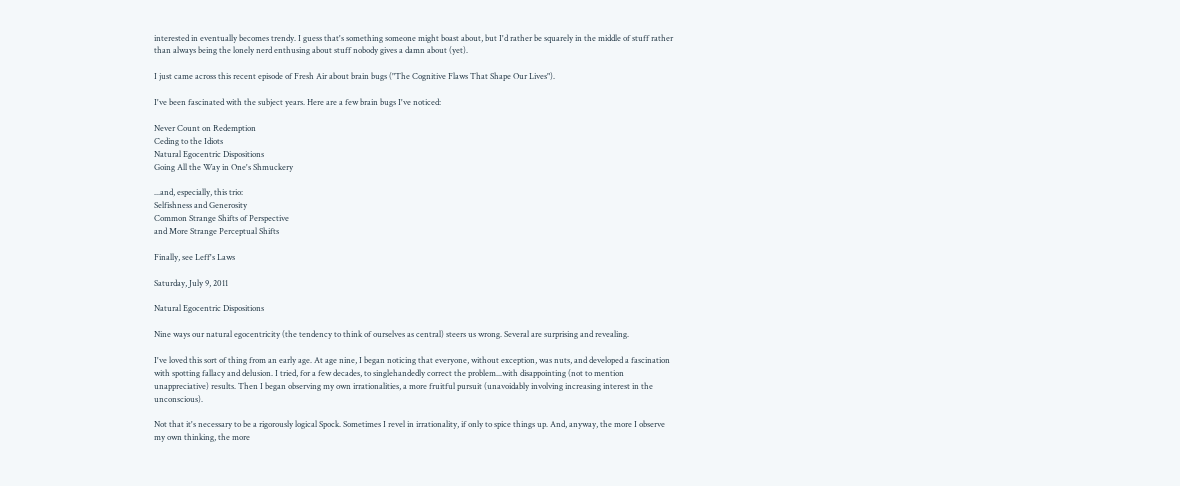interested in eventually becomes trendy. I guess that's something someone might boast about, but I'd rather be squarely in the middle of stuff rather than always being the lonely nerd enthusing about stuff nobody gives a damn about (yet).

I just came across this recent episode of Fresh Air about brain bugs ("The Cognitive Flaws That Shape Our Lives").

I've been fascinated with the subject years. Here are a few brain bugs I've noticed:

Never Count on Redemption
Ceding to the Idiots
Natural Egocentric Dispositions
Going All the Way in One's Shmuckery

...and, especially, this trio:
Selfishness and Generosity
Common Strange Shifts of Perspective
and More Strange Perceptual Shifts

Finally, see Leff's Laws

Saturday, July 9, 2011

Natural Egocentric Dispositions

Nine ways our natural egocentricity (the tendency to think of ourselves as central) steers us wrong. Several are surprising and revealing.

I've loved this sort of thing from an early age. At age nine, I began noticing that everyone, without exception, was nuts, and developed a fascination with spotting fallacy and delusion. I tried, for a few decades, to singlehandedly correct the problem...with disappointing (not to mention unappreciative) results. Then I began observing my own irrationalities, a more fruitful pursuit (unavoidably involving increasing interest in the unconscious).

Not that it's necessary to be a rigorously logical Spock. Sometimes I revel in irrationality, if only to spice things up. And, anyway, the more I observe my own thinking, the more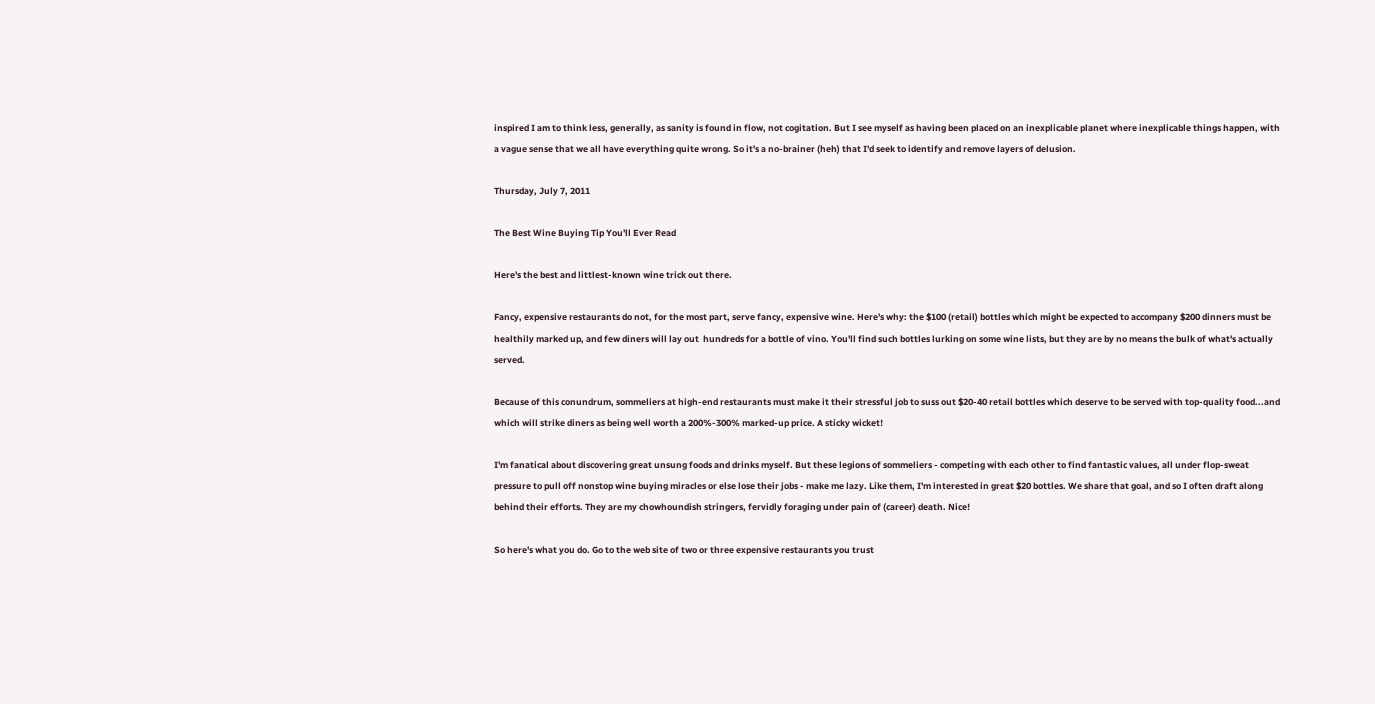inspired I am to think less, generally, as sanity is found in flow, not cogitation. But I see myself as having been placed on an inexplicable planet where inexplicable things happen, with a vague sense that we all have everything quite wrong. So it's a no-brainer (heh) that I'd seek to identify and remove layers of delusion.

Thursday, July 7, 2011

The Best Wine Buying Tip You'll Ever Read

Here's the best and littlest-known wine trick out there.

Fancy, expensive restaurants do not, for the most part, serve fancy, expensive wine. Here's why: the $100 (retail) bottles which might be expected to accompany $200 dinners must be healthily marked up, and few diners will lay out  hundreds for a bottle of vino. You'll find such bottles lurking on some wine lists, but they are by no means the bulk of what's actually served.

Because of this conundrum, sommeliers at high-end restaurants must make it their stressful job to suss out $20-40 retail bottles which deserve to be served with top-quality food...and which will strike diners as being well worth a 200%-300% marked-up price. A sticky wicket!

I'm fanatical about discovering great unsung foods and drinks myself. But these legions of sommeliers - competing with each other to find fantastic values, all under flop-sweat pressure to pull off nonstop wine buying miracles or else lose their jobs - make me lazy. Like them, I'm interested in great $20 bottles. We share that goal, and so I often draft along behind their efforts. They are my chowhoundish stringers, fervidly foraging under pain of (career) death. Nice!

So here's what you do. Go to the web site of two or three expensive restaurants you trust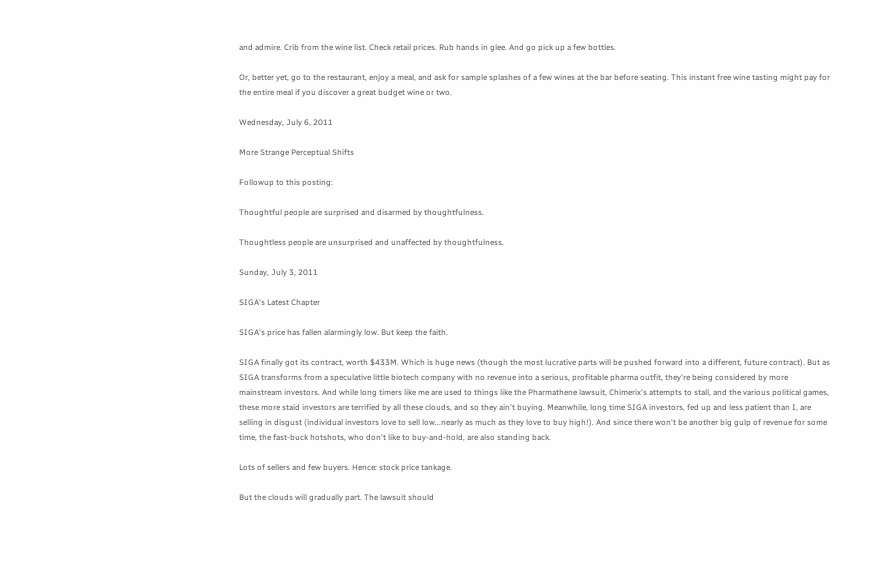and admire. Crib from the wine list. Check retail prices. Rub hands in glee. And go pick up a few bottles.

Or, better yet, go to the restaurant, enjoy a meal, and ask for sample splashes of a few wines at the bar before seating. This instant free wine tasting might pay for the entire meal if you discover a great budget wine or two.

Wednesday, July 6, 2011

More Strange Perceptual Shifts

Followup to this posting:

Thoughtful people are surprised and disarmed by thoughtfulness.

Thoughtless people are unsurprised and unaffected by thoughtfulness.

Sunday, July 3, 2011

SIGA's Latest Chapter

SIGA's price has fallen alarmingly low. But keep the faith.

SIGA finally got its contract, worth $433M. Which is huge news (though the most lucrative parts will be pushed forward into a different, future contract). But as SIGA transforms from a speculative little biotech company with no revenue into a serious, profitable pharma outfit, they're being considered by more mainstream investors. And while long timers like me are used to things like the Pharmathene lawsuit, Chimerix's attempts to stall, and the various political games, these more staid investors are terrified by all these clouds, and so they ain't buying. Meanwhile, long time SIGA investors, fed up and less patient than I, are selling in disgust (individual investors love to sell low...nearly as much as they love to buy high!). And since there won't be another big gulp of revenue for some time, the fast-buck hotshots, who don't like to buy-and-hold, are also standing back.

Lots of sellers and few buyers. Hence: stock price tankage.

But the clouds will gradually part. The lawsuit should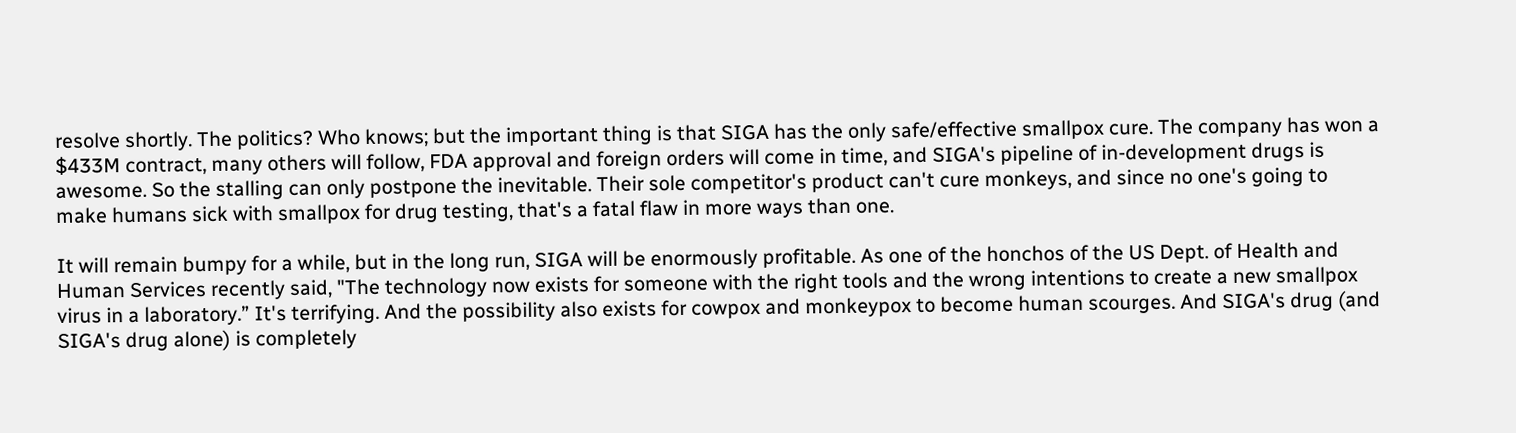resolve shortly. The politics? Who knows; but the important thing is that SIGA has the only safe/effective smallpox cure. The company has won a $433M contract, many others will follow, FDA approval and foreign orders will come in time, and SIGA's pipeline of in-development drugs is awesome. So the stalling can only postpone the inevitable. Their sole competitor's product can't cure monkeys, and since no one's going to make humans sick with smallpox for drug testing, that's a fatal flaw in more ways than one.

It will remain bumpy for a while, but in the long run, SIGA will be enormously profitable. As one of the honchos of the US Dept. of Health and Human Services recently said, "The technology now exists for someone with the right tools and the wrong intentions to create a new smallpox virus in a laboratory.” It's terrifying. And the possibility also exists for cowpox and monkeypox to become human scourges. And SIGA's drug (and SIGA's drug alone) is completely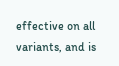effective on all variants, and is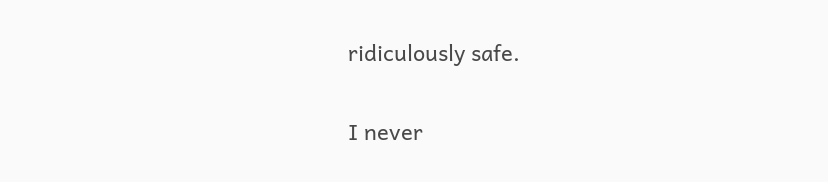ridiculously safe.

I never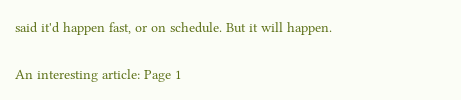said it'd happen fast, or on schedule. But it will happen.

An interesting article: Page 1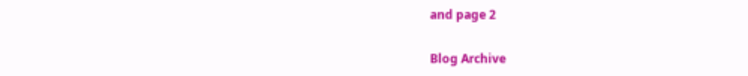and page 2

Blog Archive